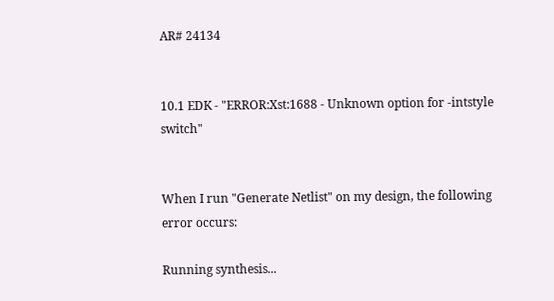AR# 24134


10.1 EDK - "ERROR:Xst:1688 - Unknown option for -intstyle switch"


When I run "Generate Netlist" on my design, the following error occurs:

Running synthesis...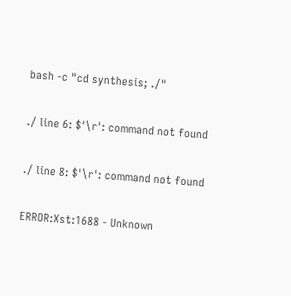bash -c "cd synthesis; ./"

./ line 6: $'\r': command not found

./ line 8: $'\r': command not found

ERROR:Xst:1688 - Unknown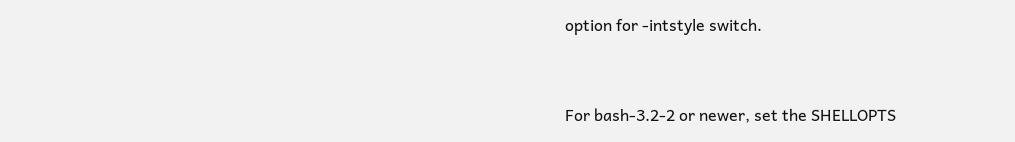option for -intstyle switch.


For bash-3.2-2 or newer, set the SHELLOPTS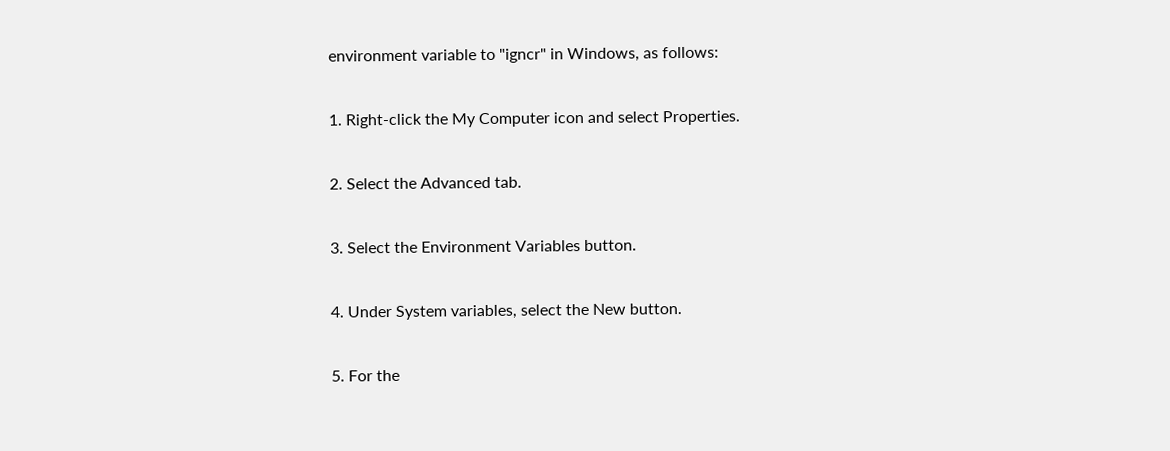environment variable to "igncr" in Windows, as follows:

1. Right-click the My Computer icon and select Properties.

2. Select the Advanced tab.

3. Select the Environment Variables button.

4. Under System variables, select the New button.

5. For the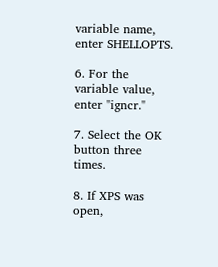variable name, enter SHELLOPTS.

6. For the variable value, enter "igncr."

7. Select the OK button three times.

8. If XPS was open,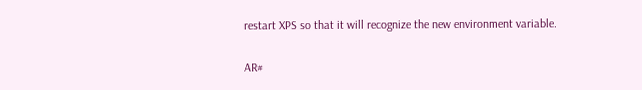restart XPS so that it will recognize the new environment variable.

AR#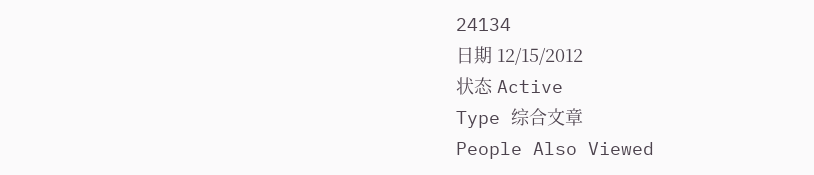24134
日期 12/15/2012
状态 Active
Type 综合文章
People Also Viewed